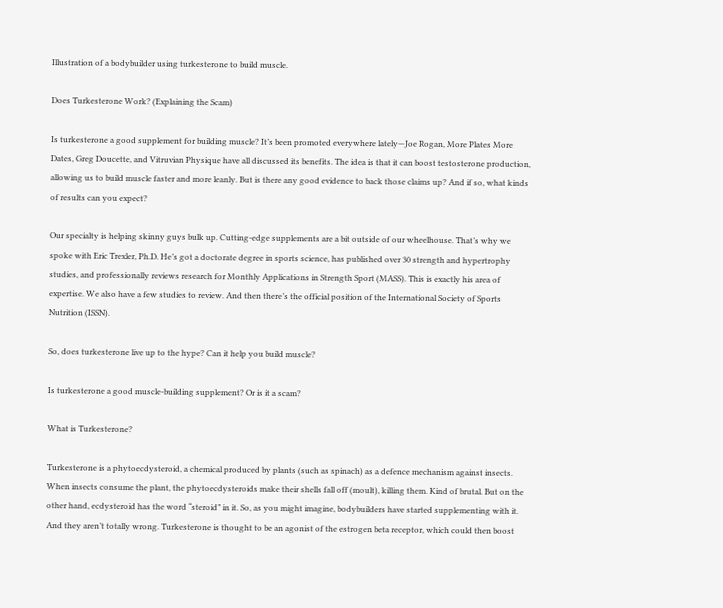Illustration of a bodybuilder using turkesterone to build muscle.

Does Turkesterone Work? (Explaining the Scam)

Is turkesterone a good supplement for building muscle? It’s been promoted everywhere lately—Joe Rogan, More Plates More Dates, Greg Doucette, and Vitruvian Physique have all discussed its benefits. The idea is that it can boost testosterone production, allowing us to build muscle faster and more leanly. But is there any good evidence to back those claims up? And if so, what kinds of results can you expect?

Our specialty is helping skinny guys bulk up. Cutting-edge supplements are a bit outside of our wheelhouse. That’s why we spoke with Eric Trexler, Ph.D. He’s got a doctorate degree in sports science, has published over 30 strength and hypertrophy studies, and professionally reviews research for Monthly Applications in Strength Sport (MASS). This is exactly his area of expertise. We also have a few studies to review. And then there’s the official position of the International Society of Sports Nutrition (ISSN).

So, does turkesterone live up to the hype? Can it help you build muscle?

Is turkesterone a good muscle-building supplement? Or is it a scam?

What is Turkesterone?

Turkesterone is a phytoecdysteroid, a chemical produced by plants (such as spinach) as a defence mechanism against insects. When insects consume the plant, the phytoecdysteroids make their shells fall off (moult), killing them. Kind of brutal. But on the other hand, ecdysteroid has the word “steroid” in it. So, as you might imagine, bodybuilders have started supplementing with it. And they aren’t totally wrong. Turkesterone is thought to be an agonist of the estrogen beta receptor, which could then boost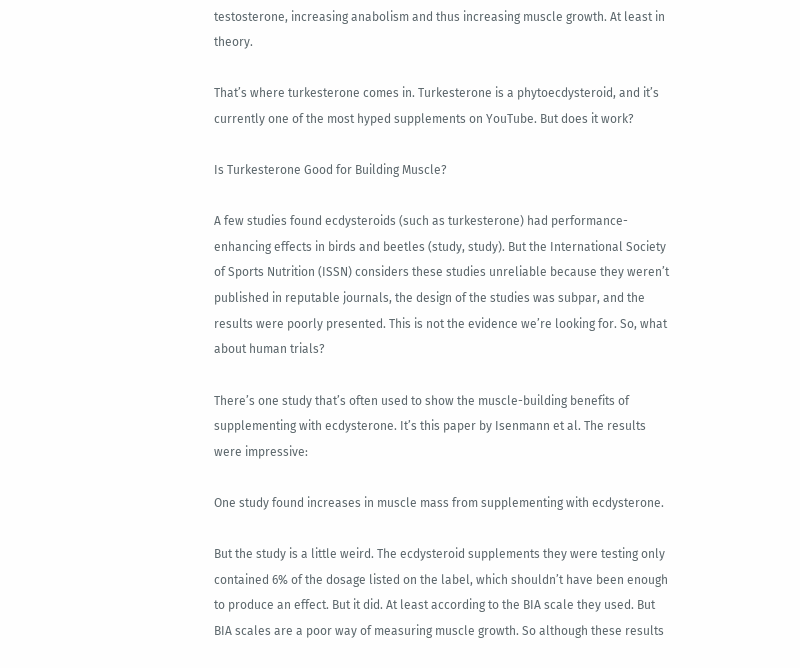testosterone, increasing anabolism and thus increasing muscle growth. At least in theory.

That’s where turkesterone comes in. Turkesterone is a phytoecdysteroid, and it’s currently one of the most hyped supplements on YouTube. But does it work?

Is Turkesterone Good for Building Muscle?

A few studies found ecdysteroids (such as turkesterone) had performance-enhancing effects in birds and beetles (study, study). But the International Society of Sports Nutrition (ISSN) considers these studies unreliable because they weren’t published in reputable journals, the design of the studies was subpar, and the results were poorly presented. This is not the evidence we’re looking for. So, what about human trials?

There’s one study that’s often used to show the muscle-building benefits of supplementing with ecdysterone. It’s this paper by Isenmann et al. The results were impressive:

One study found increases in muscle mass from supplementing with ecdysterone.

But the study is a little weird. The ecdysteroid supplements they were testing only contained 6% of the dosage listed on the label, which shouldn’t have been enough to produce an effect. But it did. At least according to the BIA scale they used. But BIA scales are a poor way of measuring muscle growth. So although these results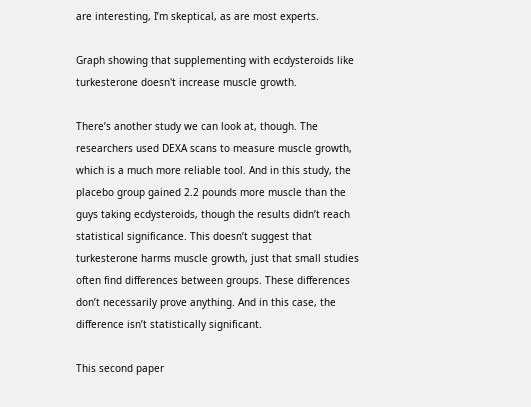are interesting, I’m skeptical, as are most experts.

Graph showing that supplementing with ecdysteroids like turkesterone doesn't increase muscle growth.

There’s another study we can look at, though. The researchers used DEXA scans to measure muscle growth, which is a much more reliable tool. And in this study, the placebo group gained 2.2 pounds more muscle than the guys taking ecdysteroids, though the results didn’t reach statistical significance. This doesn’t suggest that turkesterone harms muscle growth, just that small studies often find differences between groups. These differences don’t necessarily prove anything. And in this case, the difference isn’t statistically significant.

This second paper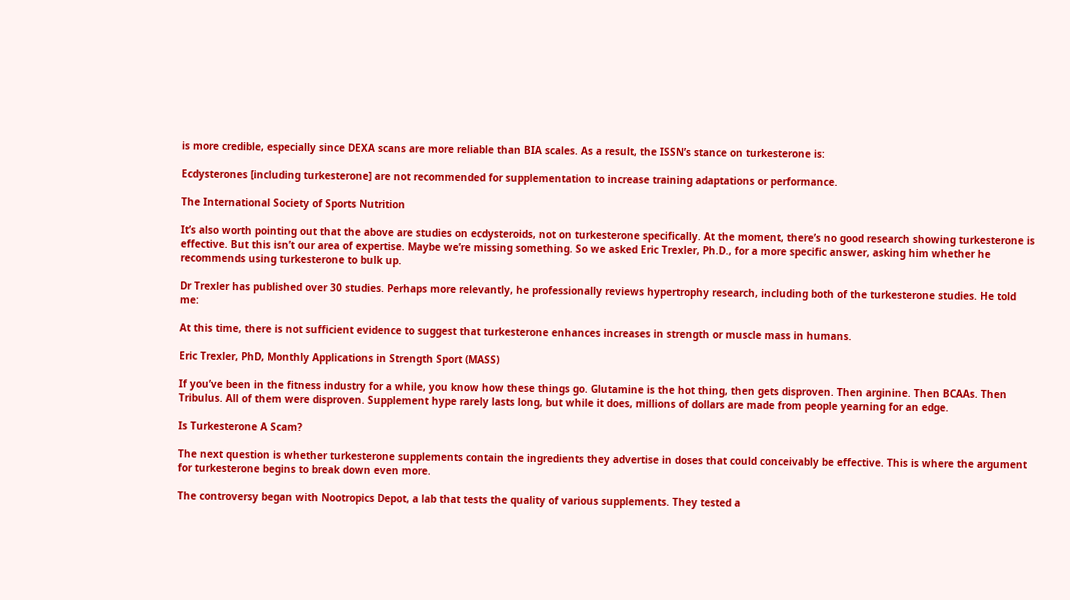is more credible, especially since DEXA scans are more reliable than BIA scales. As a result, the ISSN’s stance on turkesterone is:

Ecdysterones [including turkesterone] are not recommended for supplementation to increase training adaptations or performance.

The International Society of Sports Nutrition

It’s also worth pointing out that the above are studies on ecdysteroids, not on turkesterone specifically. At the moment, there’s no good research showing turkesterone is effective. But this isn’t our area of expertise. Maybe we’re missing something. So we asked Eric Trexler, Ph.D., for a more specific answer, asking him whether he recommends using turkesterone to bulk up.

Dr Trexler has published over 30 studies. Perhaps more relevantly, he professionally reviews hypertrophy research, including both of the turkesterone studies. He told me:

At this time, there is not sufficient evidence to suggest that turkesterone enhances increases in strength or muscle mass in humans.

Eric Trexler, PhD, Monthly Applications in Strength Sport (MASS)

If you’ve been in the fitness industry for a while, you know how these things go. Glutamine is the hot thing, then gets disproven. Then arginine. Then BCAAs. Then Tribulus. All of them were disproven. Supplement hype rarely lasts long, but while it does, millions of dollars are made from people yearning for an edge.

Is Turkesterone A Scam?

The next question is whether turkesterone supplements contain the ingredients they advertise in doses that could conceivably be effective. This is where the argument for turkesterone begins to break down even more.

The controversy began with Nootropics Depot, a lab that tests the quality of various supplements. They tested a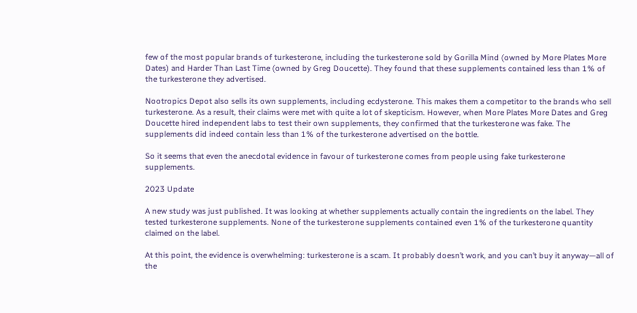few of the most popular brands of turkesterone, including the turkesterone sold by Gorilla Mind (owned by More Plates More Dates) and Harder Than Last Time (owned by Greg Doucette). They found that these supplements contained less than 1% of the turkesterone they advertised.

Nootropics Depot also sells its own supplements, including ecdysterone. This makes them a competitor to the brands who sell turkesterone. As a result, their claims were met with quite a lot of skepticism. However, when More Plates More Dates and Greg Doucette hired independent labs to test their own supplements, they confirmed that the turkesterone was fake. The supplements did indeed contain less than 1% of the turkesterone advertised on the bottle.

So it seems that even the anecdotal evidence in favour of turkesterone comes from people using fake turkesterone supplements.

2023 Update

A new study was just published. It was looking at whether supplements actually contain the ingredients on the label. They tested turkesterone supplements. None of the turkesterone supplements contained even 1% of the turkesterone quantity claimed on the label.

At this point, the evidence is overwhelming: turkesterone is a scam. It probably doesn’t work, and you can’t buy it anyway—all of the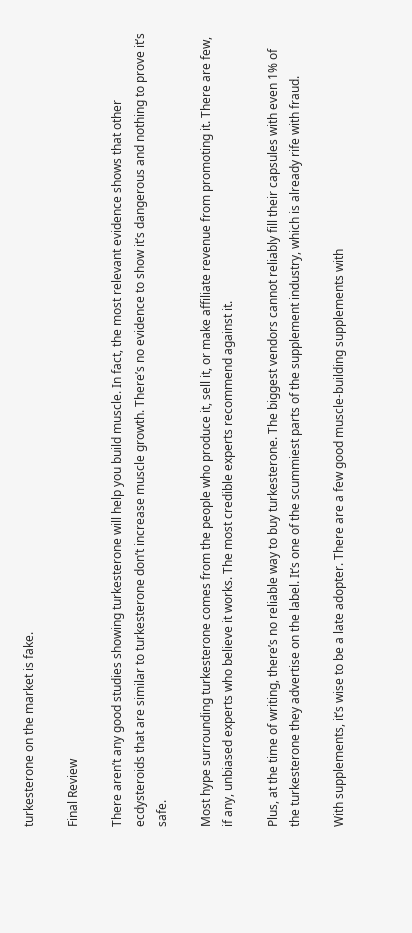turkesterone on the market is fake.

Final Review

There aren’t any good studies showing turkesterone will help you build muscle. In fact, the most relevant evidence shows that other ecdysteroids that are similar to turkesterone don’t increase muscle growth. There’s no evidence to show it’s dangerous and nothing to prove it’s safe.

Most hype surrounding turkesterone comes from the people who produce it, sell it, or make affiliate revenue from promoting it. There are few, if any, unbiased experts who believe it works. The most credible experts recommend against it.

Plus, at the time of writing, there’s no reliable way to buy turkesterone. The biggest vendors cannot reliably fill their capsules with even 1% of the turkesterone they advertise on the label. It’s one of the scummiest parts of the supplement industry, which is already rife with fraud.

With supplements, it’s wise to be a late adopter. There are a few good muscle-building supplements with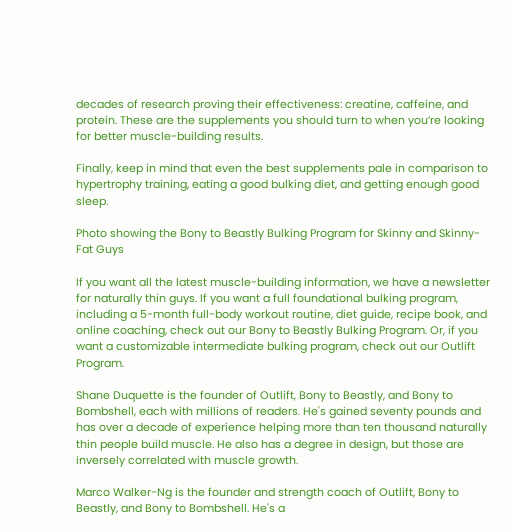decades of research proving their effectiveness: creatine, caffeine, and protein. These are the supplements you should turn to when you’re looking for better muscle-building results.

Finally, keep in mind that even the best supplements pale in comparison to hypertrophy training, eating a good bulking diet, and getting enough good sleep.

Photo showing the Bony to Beastly Bulking Program for Skinny and Skinny-Fat Guys

If you want all the latest muscle-building information, we have a newsletter for naturally thin guys. If you want a full foundational bulking program, including a 5-month full-body workout routine, diet guide, recipe book, and online coaching, check out our Bony to Beastly Bulking Program. Or, if you want a customizable intermediate bulking program, check out our Outlift Program.

Shane Duquette is the founder of Outlift, Bony to Beastly, and Bony to Bombshell, each with millions of readers. He's gained seventy pounds and has over a decade of experience helping more than ten thousand naturally thin people build muscle. He also has a degree in design, but those are inversely correlated with muscle growth.

Marco Walker-Ng is the founder and strength coach of Outlift, Bony to Beastly, and Bony to Bombshell. He's a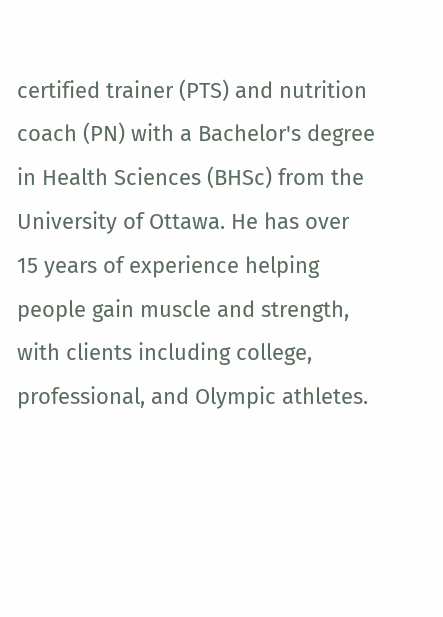certified trainer (PTS) and nutrition coach (PN) with a Bachelor's degree in Health Sciences (BHSc) from the University of Ottawa. He has over 15 years of experience helping people gain muscle and strength, with clients including college, professional, and Olympic athletes.